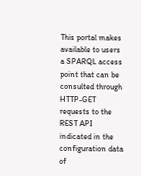This portal makes available to users a SPARQL access point that can be consulted through HTTP-GET requests to the REST API indicated in the configuration data of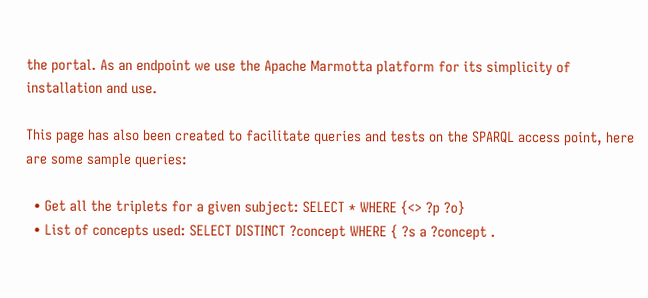the portal. As an endpoint we use the Apache Marmotta platform for its simplicity of installation and use.

This page has also been created to facilitate queries and tests on the SPARQL access point, here are some sample queries:

  • Get all the triplets for a given subject: SELECT * WHERE {<> ?p ?o}
  • List of concepts used: SELECT DISTINCT ?concept WHERE { ?s a ?concept .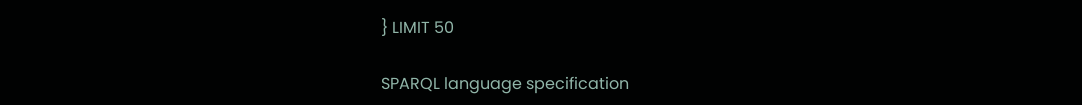} LIMIT 50

SPARQL language specification